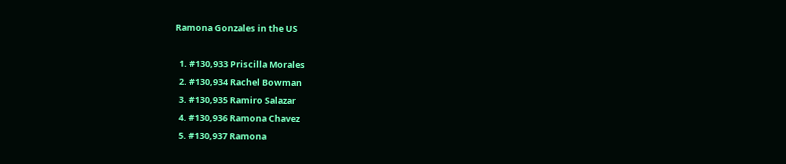Ramona Gonzales in the US

  1. #130,933 Priscilla Morales
  2. #130,934 Rachel Bowman
  3. #130,935 Ramiro Salazar
  4. #130,936 Ramona Chavez
  5. #130,937 Ramona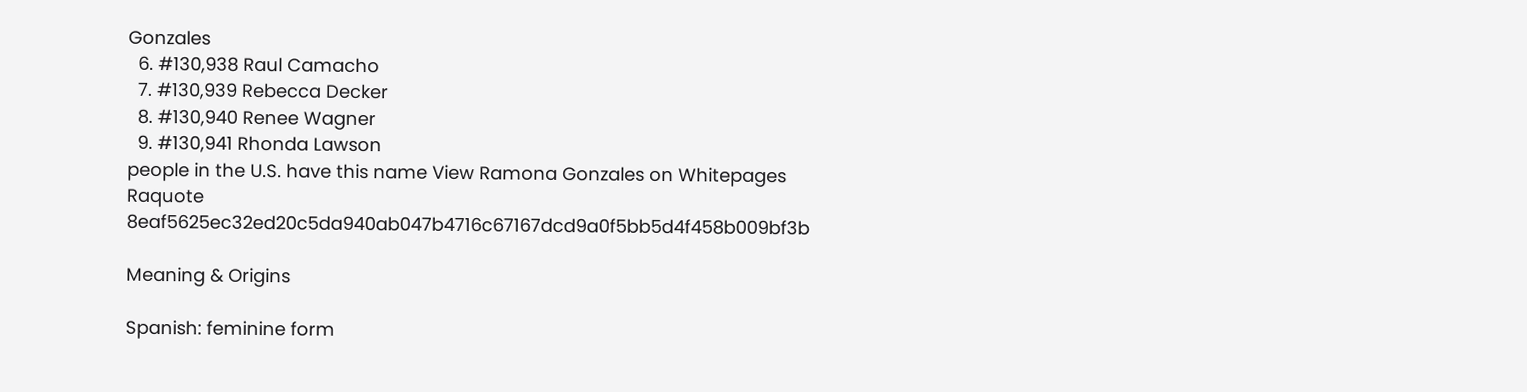Gonzales
  6. #130,938 Raul Camacho
  7. #130,939 Rebecca Decker
  8. #130,940 Renee Wagner
  9. #130,941 Rhonda Lawson
people in the U.S. have this name View Ramona Gonzales on Whitepages Raquote 8eaf5625ec32ed20c5da940ab047b4716c67167dcd9a0f5bb5d4f458b009bf3b

Meaning & Origins

Spanish: feminine form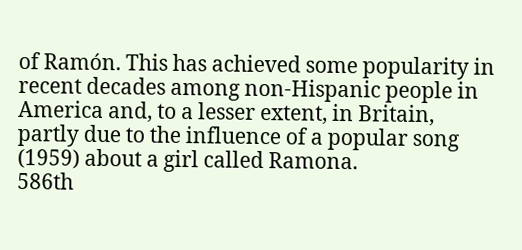of Ramón. This has achieved some popularity in recent decades among non-Hispanic people in America and, to a lesser extent, in Britain, partly due to the influence of a popular song (1959) about a girl called Ramona.
586th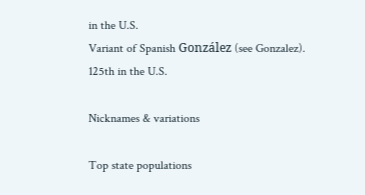in the U.S.
Variant of Spanish González (see Gonzalez).
125th in the U.S.

Nicknames & variations

Top state populations